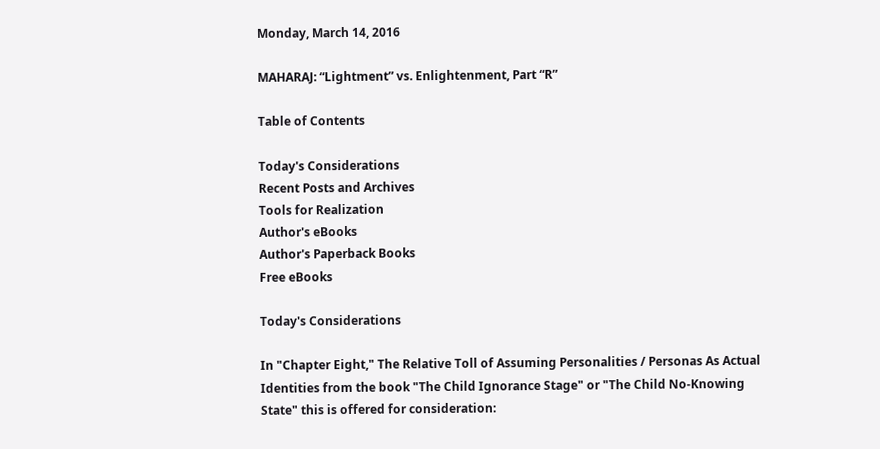Monday, March 14, 2016

MAHARAJ: “Lightment” vs. Enlightenment, Part “R”

Table of Contents

Today's Considerations
Recent Posts and Archives
Tools for Realization
Author's eBooks
Author's Paperback Books
Free eBooks

Today's Considerations

In "Chapter Eight," The Relative Toll of Assuming Personalities / Personas As Actual Identities from the book "The Child Ignorance Stage" or "The Child No-Knowing State" this is offered for consideration: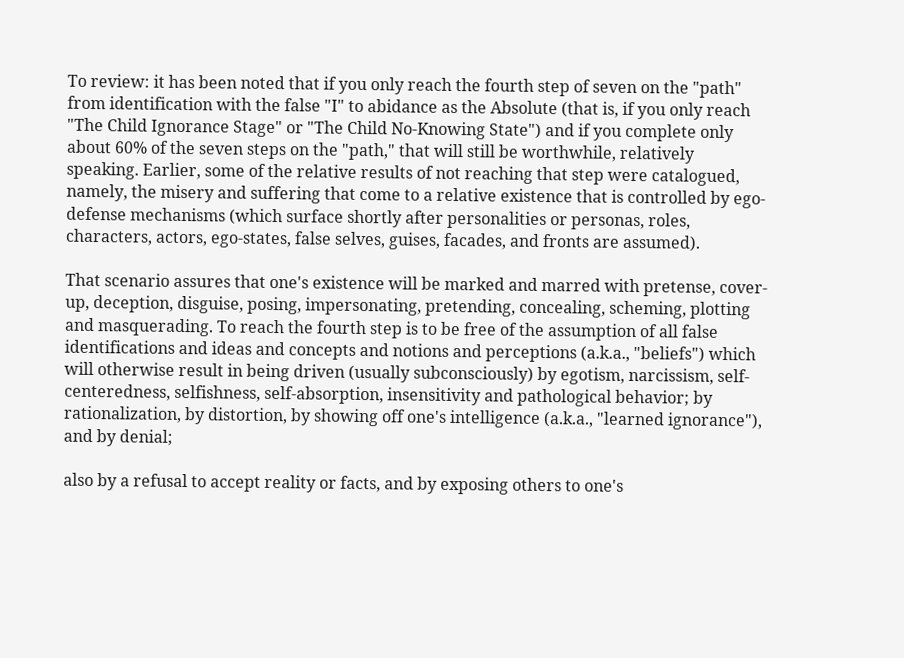To review: it has been noted that if you only reach the fourth step of seven on the "path" from identification with the false "I" to abidance as the Absolute (that is, if you only reach "The Child Ignorance Stage" or "The Child No-Knowing State") and if you complete only about 60% of the seven steps on the "path," that will still be worthwhile, relatively speaking. Earlier, some of the relative results of not reaching that step were catalogued, namely, the misery and suffering that come to a relative existence that is controlled by ego-defense mechanisms (which surface shortly after personalities or personas, roles, characters, actors, ego-states, false selves, guises, facades, and fronts are assumed).

That scenario assures that one's existence will be marked and marred with pretense, cover-up, deception, disguise, posing, impersonating, pretending, concealing, scheming, plotting and masquerading. To reach the fourth step is to be free of the assumption of all false identifications and ideas and concepts and notions and perceptions (a.k.a., "beliefs") which will otherwise result in being driven (usually subconsciously) by egotism, narcissism, self-centeredness, selfishness, self-absorption, insensitivity and pathological behavior; by rationalization, by distortion, by showing off one's intelligence (a.k.a., "learned ignorance"), and by denial;

also by a refusal to accept reality or facts, and by exposing others to one's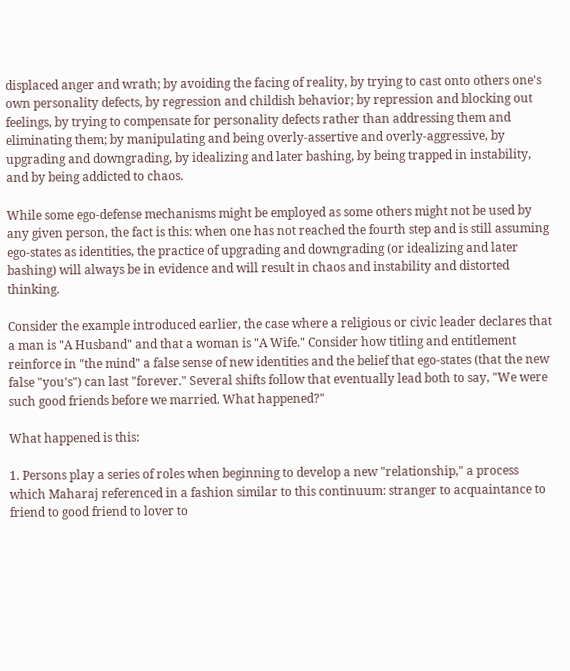displaced anger and wrath; by avoiding the facing of reality, by trying to cast onto others one's own personality defects, by regression and childish behavior; by repression and blocking out feelings, by trying to compensate for personality defects rather than addressing them and eliminating them; by manipulating and being overly-assertive and overly-aggressive, by upgrading and downgrading, by idealizing and later bashing, by being trapped in instability, and by being addicted to chaos.

While some ego-defense mechanisms might be employed as some others might not be used by any given person, the fact is this: when one has not reached the fourth step and is still assuming ego-states as identities, the practice of upgrading and downgrading (or idealizing and later bashing) will always be in evidence and will result in chaos and instability and distorted thinking.

Consider the example introduced earlier, the case where a religious or civic leader declares that a man is "A Husband" and that a woman is "A Wife." Consider how titling and entitlement reinforce in "the mind" a false sense of new identities and the belief that ego-states (that the new false "you's") can last "forever." Several shifts follow that eventually lead both to say, "We were such good friends before we married. What happened?"

What happened is this:

1. Persons play a series of roles when beginning to develop a new "relationship," a process which Maharaj referenced in a fashion similar to this continuum: stranger to acquaintance to friend to good friend to lover to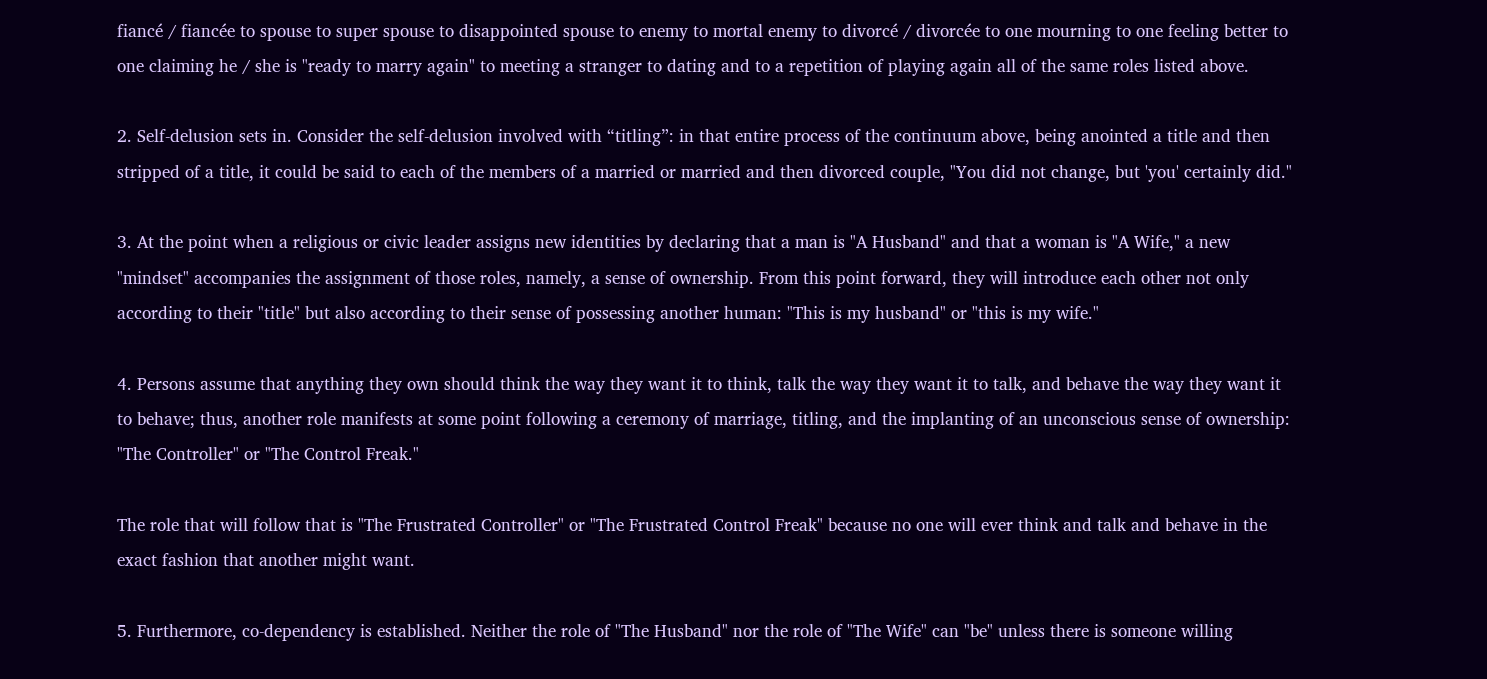fiancé / fiancée to spouse to super spouse to disappointed spouse to enemy to mortal enemy to divorcé / divorcée to one mourning to one feeling better to one claiming he / she is "ready to marry again" to meeting a stranger to dating and to a repetition of playing again all of the same roles listed above.

2. Self-delusion sets in. Consider the self-delusion involved with “titling”: in that entire process of the continuum above, being anointed a title and then stripped of a title, it could be said to each of the members of a married or married and then divorced couple, "You did not change, but 'you' certainly did."

3. At the point when a religious or civic leader assigns new identities by declaring that a man is "A Husband" and that a woman is "A Wife," a new "mindset" accompanies the assignment of those roles, namely, a sense of ownership. From this point forward, they will introduce each other not only according to their "title" but also according to their sense of possessing another human: "This is my husband" or "this is my wife."

4. Persons assume that anything they own should think the way they want it to think, talk the way they want it to talk, and behave the way they want it to behave; thus, another role manifests at some point following a ceremony of marriage, titling, and the implanting of an unconscious sense of ownership: "The Controller" or "The Control Freak."

The role that will follow that is "The Frustrated Controller" or "The Frustrated Control Freak" because no one will ever think and talk and behave in the exact fashion that another might want.

5. Furthermore, co-dependency is established. Neither the role of "The Husband" nor the role of "The Wife" can "be" unless there is someone willing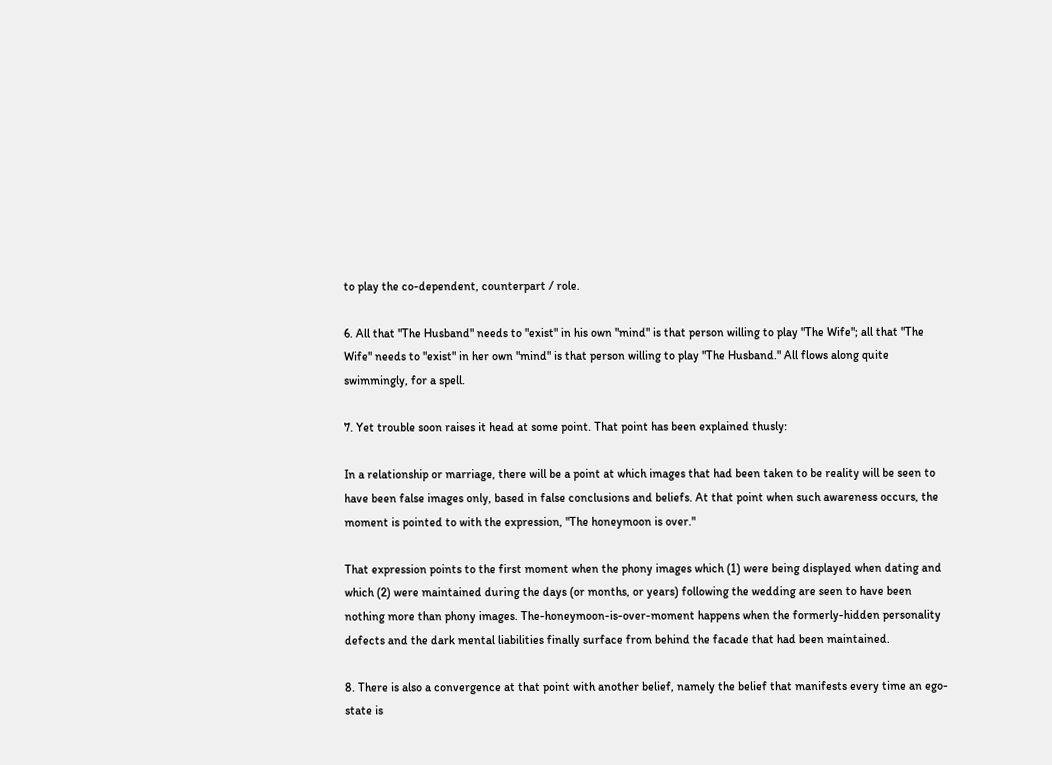to play the co-dependent, counterpart / role.

6. All that "The Husband" needs to "exist" in his own "mind" is that person willing to play "The Wife"; all that "The Wife" needs to "exist" in her own "mind" is that person willing to play "The Husband." All flows along quite swimmingly, for a spell.

7. Yet trouble soon raises it head at some point. That point has been explained thusly:

In a relationship or marriage, there will be a point at which images that had been taken to be reality will be seen to have been false images only, based in false conclusions and beliefs. At that point when such awareness occurs, the moment is pointed to with the expression, "The honeymoon is over."

That expression points to the first moment when the phony images which (1) were being displayed when dating and which (2) were maintained during the days (or months, or years) following the wedding are seen to have been nothing more than phony images. The-honeymoon-is-over-moment happens when the formerly-hidden personality defects and the dark mental liabilities finally surface from behind the facade that had been maintained.

8. There is also a convergence at that point with another belief, namely the belief that manifests every time an ego-state is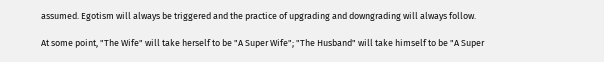assumed. Egotism will always be triggered and the practice of upgrading and downgrading will always follow.

At some point, "The Wife" will take herself to be "A Super Wife"; "The Husband" will take himself to be "A Super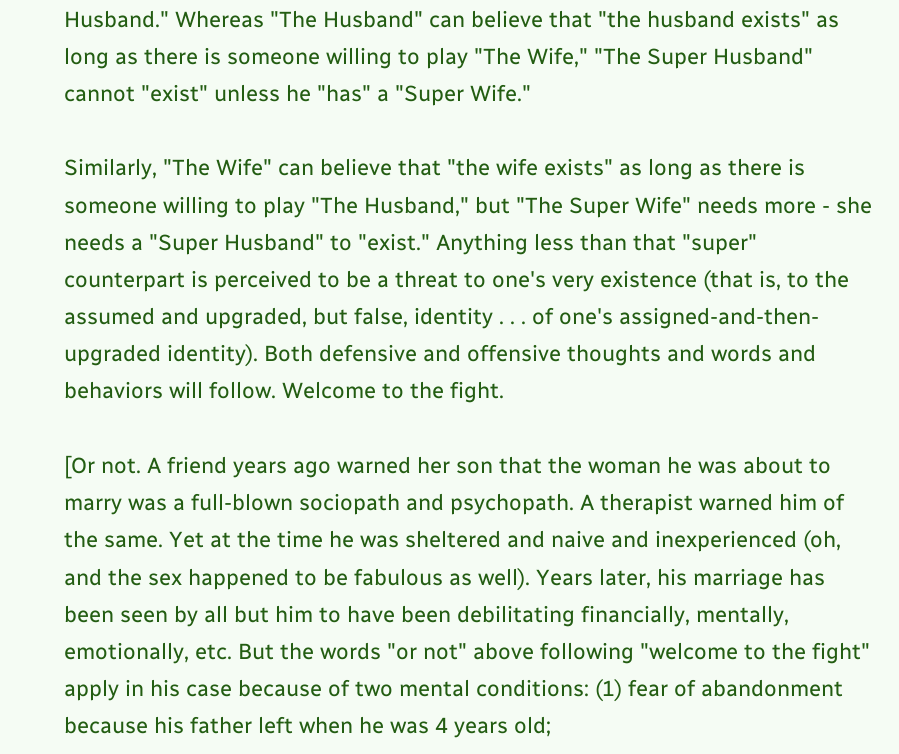Husband." Whereas "The Husband" can believe that "the husband exists" as long as there is someone willing to play "The Wife," "The Super Husband" cannot "exist" unless he "has" a "Super Wife."

Similarly, "The Wife" can believe that "the wife exists" as long as there is someone willing to play "The Husband," but "The Super Wife" needs more - she needs a "Super Husband" to "exist." Anything less than that "super" counterpart is perceived to be a threat to one's very existence (that is, to the assumed and upgraded, but false, identity . . . of one's assigned-and-then-upgraded identity). Both defensive and offensive thoughts and words and behaviors will follow. Welcome to the fight.

[Or not. A friend years ago warned her son that the woman he was about to marry was a full-blown sociopath and psychopath. A therapist warned him of the same. Yet at the time he was sheltered and naive and inexperienced (oh, and the sex happened to be fabulous as well). Years later, his marriage has been seen by all but him to have been debilitating financially, mentally, emotionally, etc. But the words "or not" above following "welcome to the fight" apply in his case because of two mental conditions: (1) fear of abandonment because his father left when he was 4 years old;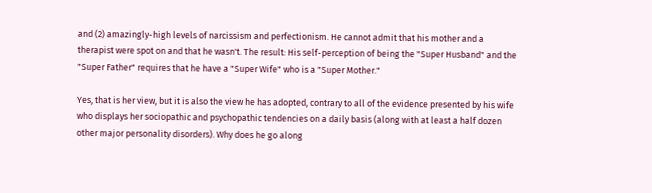and (2) amazingly-high levels of narcissism and perfectionism. He cannot admit that his mother and a therapist were spot on and that he wasn't. The result: His self-perception of being the "Super Husband" and the "Super Father" requires that he have a "Super Wife" who is a "Super Mother."

Yes, that is her view, but it is also the view he has adopted, contrary to all of the evidence presented by his wife who displays her sociopathic and psychopathic tendencies on a daily basis (along with at least a half dozen other major personality disorders). Why does he go along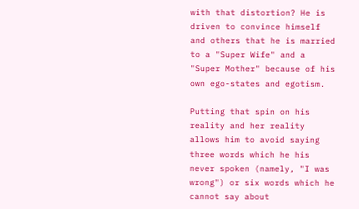with that distortion? He is driven to convince himself and others that he is married to a "Super Wife" and a "Super Mother" because of his own ego-states and egotism.

Putting that spin on his reality and her reality allows him to avoid saying three words which he his never spoken (namely, "I was wrong") or six words which he cannot say about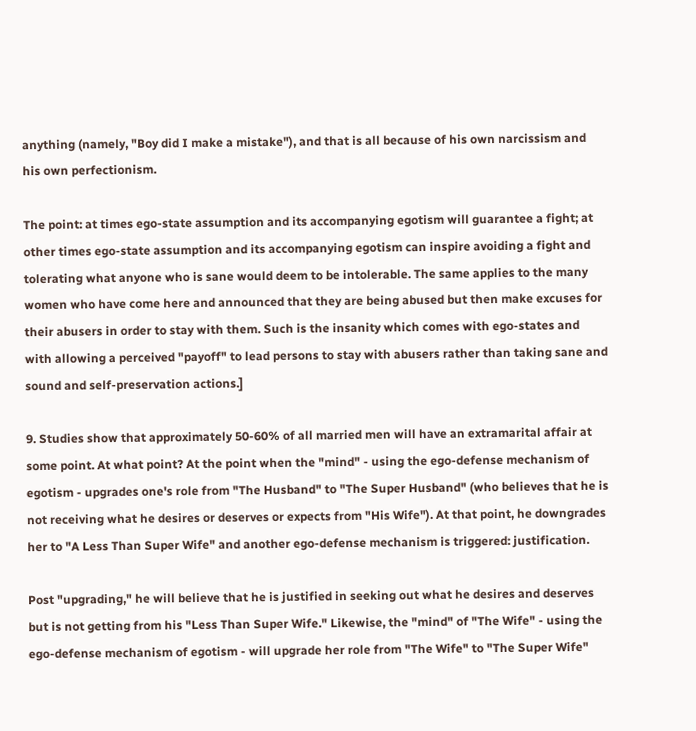anything (namely, "Boy did I make a mistake"), and that is all because of his own narcissism and his own perfectionism.

The point: at times ego-state assumption and its accompanying egotism will guarantee a fight; at other times ego-state assumption and its accompanying egotism can inspire avoiding a fight and tolerating what anyone who is sane would deem to be intolerable. The same applies to the many women who have come here and announced that they are being abused but then make excuses for their abusers in order to stay with them. Such is the insanity which comes with ego-states and with allowing a perceived "payoff" to lead persons to stay with abusers rather than taking sane and sound and self-preservation actions.]

9. Studies show that approximately 50-60% of all married men will have an extramarital affair at some point. At what point? At the point when the "mind" - using the ego-defense mechanism of egotism - upgrades one's role from "The Husband" to "The Super Husband" (who believes that he is not receiving what he desires or deserves or expects from "His Wife"). At that point, he downgrades her to "A Less Than Super Wife" and another ego-defense mechanism is triggered: justification.

Post "upgrading," he will believe that he is justified in seeking out what he desires and deserves but is not getting from his "Less Than Super Wife." Likewise, the "mind" of "The Wife" - using the ego-defense mechanism of egotism - will upgrade her role from "The Wife" to "The Super Wife"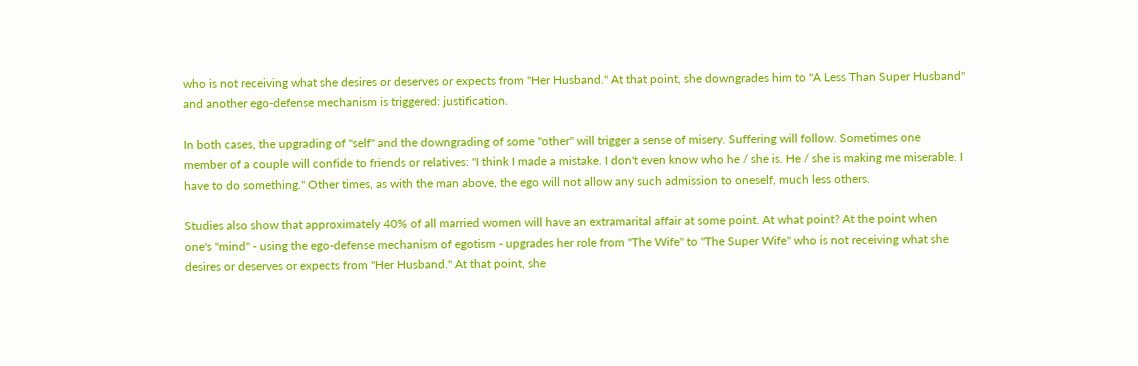who is not receiving what she desires or deserves or expects from "Her Husband." At that point, she downgrades him to "A Less Than Super Husband" and another ego-defense mechanism is triggered: justification.

In both cases, the upgrading of "self" and the downgrading of some "other" will trigger a sense of misery. Suffering will follow. Sometimes one member of a couple will confide to friends or relatives: "I think I made a mistake. I don't even know who he / she is. He / she is making me miserable. I have to do something." Other times, as with the man above, the ego will not allow any such admission to oneself, much less others.

Studies also show that approximately 40% of all married women will have an extramarital affair at some point. At what point? At the point when one's "mind" - using the ego-defense mechanism of egotism - upgrades her role from "The Wife" to "The Super Wife" who is not receiving what she desires or deserves or expects from "Her Husband." At that point, she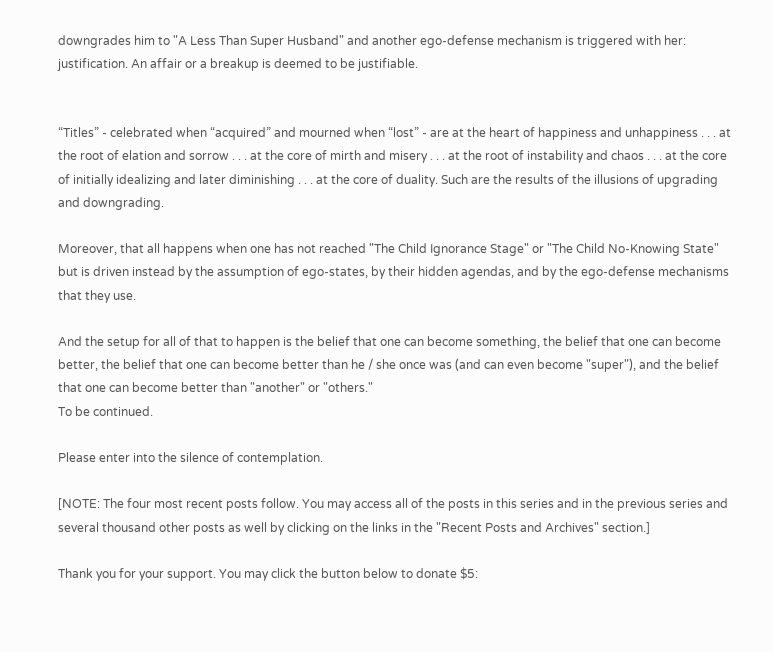downgrades him to "A Less Than Super Husband" and another ego-defense mechanism is triggered with her: justification. An affair or a breakup is deemed to be justifiable.


“Titles” - celebrated when “acquired” and mourned when “lost” - are at the heart of happiness and unhappiness . . . at the root of elation and sorrow . . . at the core of mirth and misery . . . at the root of instability and chaos . . . at the core of initially idealizing and later diminishing . . . at the core of duality. Such are the results of the illusions of upgrading and downgrading.

Moreover, that all happens when one has not reached "The Child Ignorance Stage" or "The Child No-Knowing State" but is driven instead by the assumption of ego-states, by their hidden agendas, and by the ego-defense mechanisms that they use.

And the setup for all of that to happen is the belief that one can become something, the belief that one can become better, the belief that one can become better than he / she once was (and can even become "super"), and the belief that one can become better than "another" or "others."
To be continued.

Please enter into the silence of contemplation.

[NOTE: The four most recent posts follow. You may access all of the posts in this series and in the previous series and several thousand other posts as well by clicking on the links in the "Recent Posts and Archives" section.]

Thank you for your support. You may click the button below to donate $5: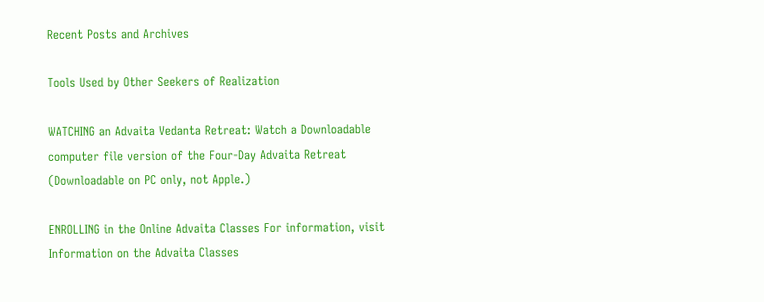Recent Posts and Archives

Tools Used by Other Seekers of Realization

WATCHING an Advaita Vedanta Retreat: Watch a Downloadable computer file version of the Four-Day Advaita Retreat (Downloadable on PC only, not Apple.)

ENROLLING in the Online Advaita Classes For information, visit Information on the Advaita Classes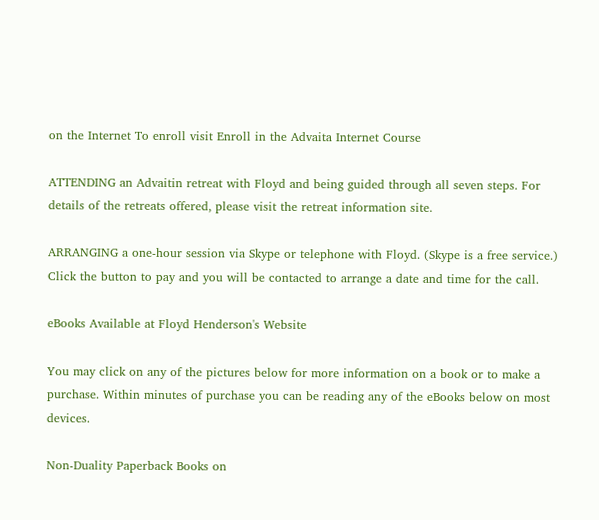on the Internet To enroll visit Enroll in the Advaita Internet Course

ATTENDING an Advaitin retreat with Floyd and being guided through all seven steps. For details of the retreats offered, please visit the retreat information site.

ARRANGING a one-hour session via Skype or telephone with Floyd. (Skype is a free service.) Click the button to pay and you will be contacted to arrange a date and time for the call.

eBooks Available at Floyd Henderson's Website

You may click on any of the pictures below for more information on a book or to make a purchase. Within minutes of purchase you can be reading any of the eBooks below on most devices.

Non-Duality Paperback Books on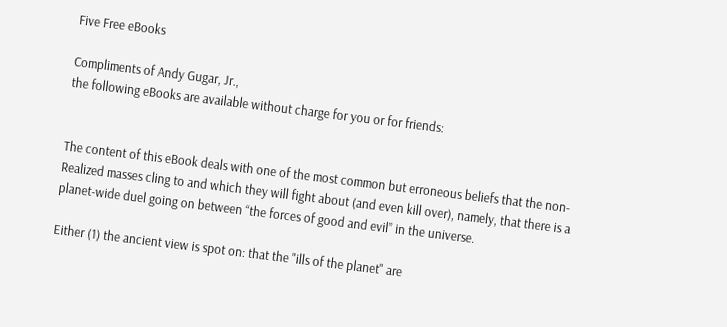Five Free eBooks

Compliments of Andy Gugar, Jr.,
the following eBooks are available without charge for you or for friends:


The content of this eBook deals with one of the most common but erroneous beliefs that the non-Realized masses cling to and which they will fight about (and even kill over), namely, that there is a planet-wide duel going on between “the forces of good and evil” in the universe.

Either (1) the ancient view is spot on: that the "ills of the planet" are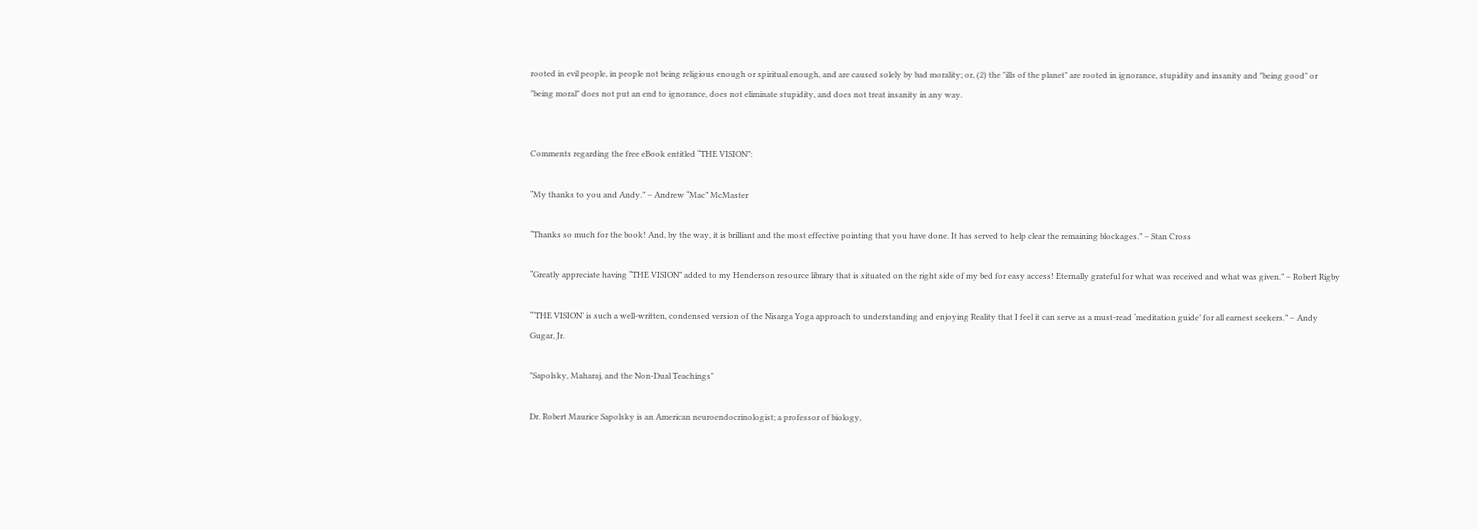rooted in evil people, in people not being religious enough or spiritual enough, and are caused solely by bad morality; or, (2) the "ills of the planet" are rooted in ignorance, stupidity and insanity and "being good" or "being moral" does not put an end to ignorance, does not eliminate stupidity, and does not treat insanity in any way.


Comments regarding the free eBook entitled “THE VISION”:

“My thanks to you and Andy.” – Andrew “Mac” McMaster

“Thanks so much for the book! And, by the way, it is brilliant and the most effective pointing that you have done. It has served to help clear the remaining blockages.” – Stan Cross

“Greatly appreciate having “THE VISION” added to my Henderson resource library that is situated on the right side of my bed for easy access! Eternally grateful for what was received and what was given.” – Robert Rigby

“‘THE VISION’ is such a well-written, condensed version of the Nisarga Yoga approach to understanding and enjoying Reality that I feel it can serve as a must-read ‘meditation guide’ for all earnest seekers.” – Andy Gugar, Jr.

"Sapolsky, Maharaj, and the Non-Dual Teachings"

Dr. Robert Maurice Sapolsky is an American neuroendocrinologist; a professor of biology,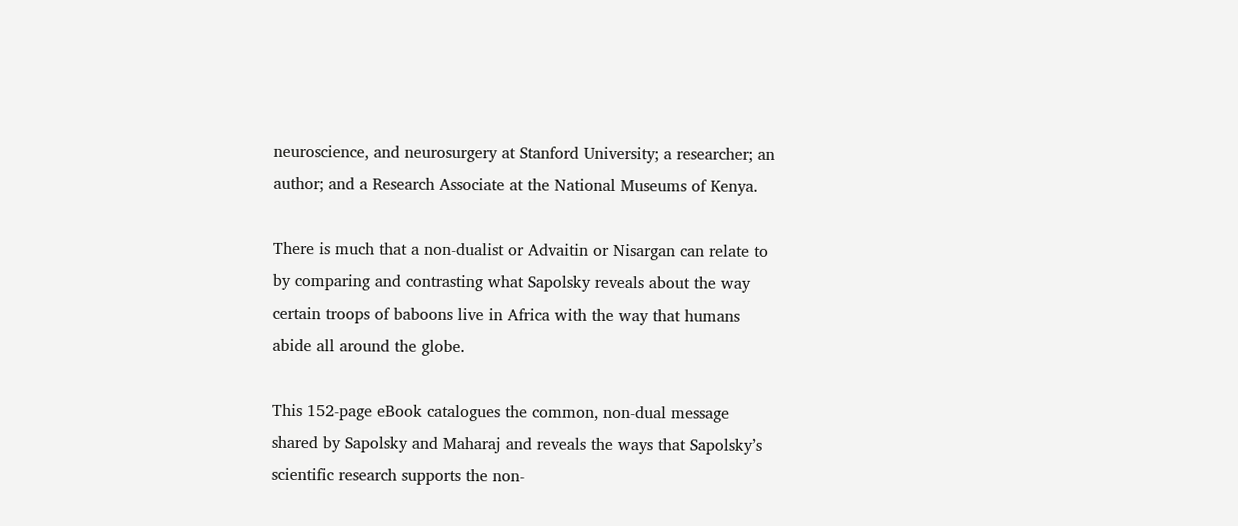neuroscience, and neurosurgery at Stanford University; a researcher; an author; and a Research Associate at the National Museums of Kenya.

There is much that a non-dualist or Advaitin or Nisargan can relate to by comparing and contrasting what Sapolsky reveals about the way certain troops of baboons live in Africa with the way that humans abide all around the globe.

This 152-page eBook catalogues the common, non-dual message shared by Sapolsky and Maharaj and reveals the ways that Sapolsky’s scientific research supports the non-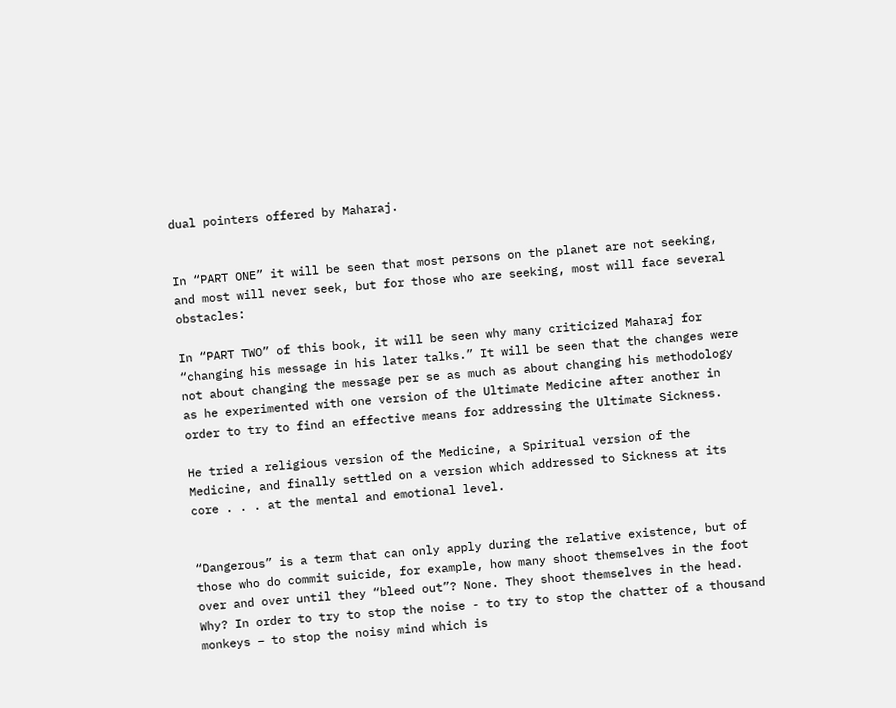dual pointers offered by Maharaj.


In “PART ONE” it will be seen that most persons on the planet are not seeking, and most will never seek, but for those who are seeking, most will face several obstacles:

In “PART TWO” of this book, it will be seen why many criticized Maharaj for “changing his message in his later talks.” It will be seen that the changes were not about changing the message per se as much as about changing his methodology as he experimented with one version of the Ultimate Medicine after another in order to try to find an effective means for addressing the Ultimate Sickness.

He tried a religious version of the Medicine, a Spiritual version of the Medicine, and finally settled on a version which addressed to Sickness at its core . . . at the mental and emotional level.


“Dangerous” is a term that can only apply during the relative existence, but of those who do commit suicide, for example, how many shoot themselves in the foot over and over until they “bleed out”? None. They shoot themselves in the head. Why? In order to try to stop the noise - to try to stop the chatter of a thousand monkeys – to stop the noisy mind which is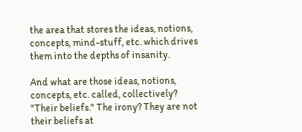the area that stores the ideas, notions, concepts, mind-stuff, etc. which drives them into the depths of insanity.

And what are those ideas, notions, concepts, etc. called, collectively? "Their beliefs." The irony? They are not their beliefs at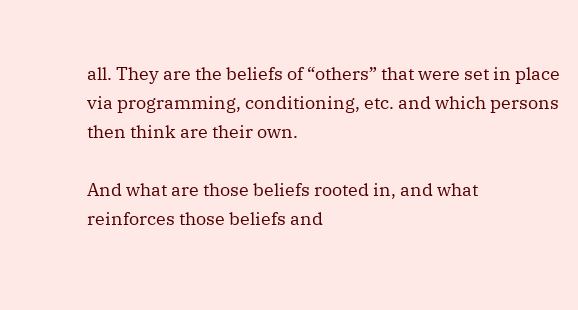all. They are the beliefs of “others” that were set in place via programming, conditioning, etc. and which persons then think are their own.

And what are those beliefs rooted in, and what reinforces those beliefs and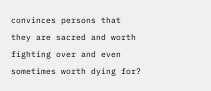convinces persons that they are sacred and worth fighting over and even sometimes worth dying for?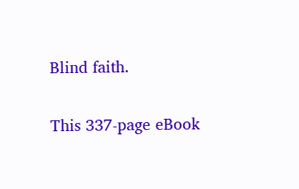Blind faith.

This 337-page eBook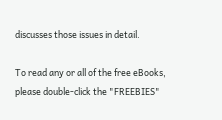discusses those issues in detail.

To read any or all of the free eBooks, please double-click the "FREEBIES"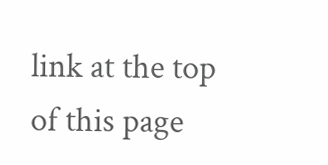link at the top of this page